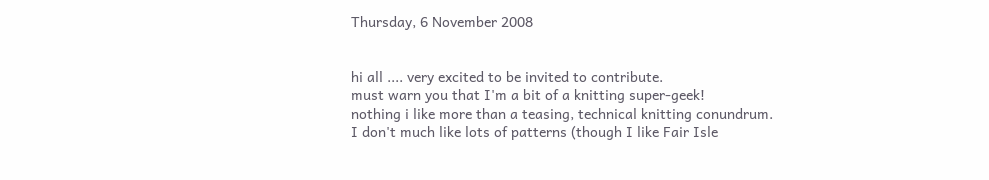Thursday, 6 November 2008


hi all .... very excited to be invited to contribute.
must warn you that I'm a bit of a knitting super-geek!
nothing i like more than a teasing, technical knitting conundrum.
I don't much like lots of patterns (though I like Fair Isle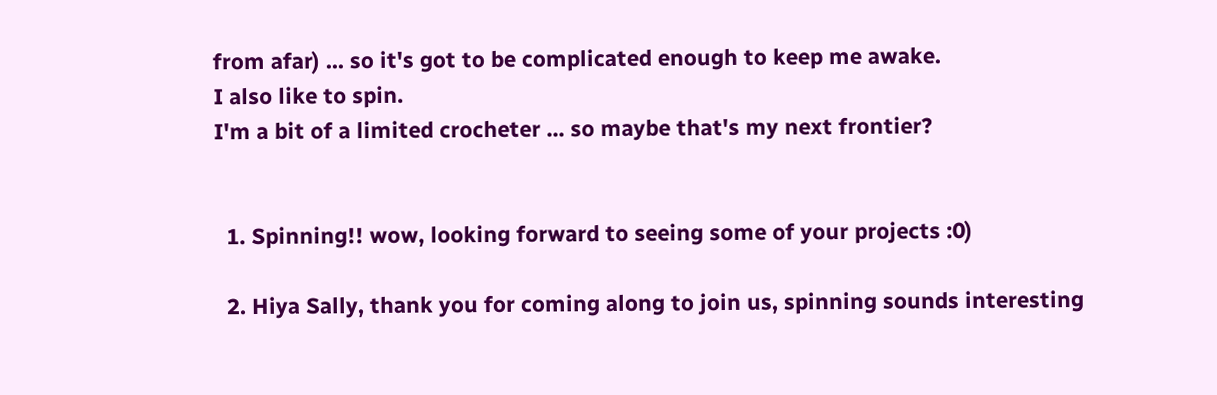from afar) ... so it's got to be complicated enough to keep me awake.
I also like to spin.
I'm a bit of a limited crocheter ... so maybe that's my next frontier?


  1. Spinning!! wow, looking forward to seeing some of your projects :0)

  2. Hiya Sally, thank you for coming along to join us, spinning sounds interesting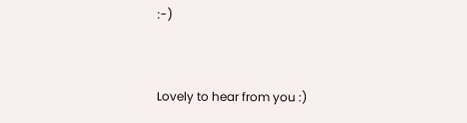:-)


Lovely to hear from you :)